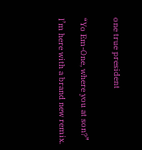one true president


“Yo Em-One, where you at son?”

I’m here with a brand new remix.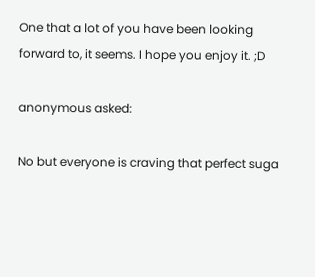One that a lot of you have been looking forward to, it seems. I hope you enjoy it. ;D

anonymous asked:

No but everyone is craving that perfect suga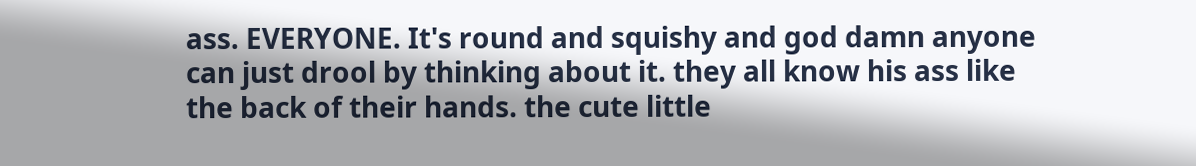ass. EVERYONE. It's round and squishy and god damn anyone can just drool by thinking about it. they all know his ass like the back of their hands. the cute little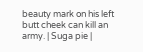beauty mark on his left butt cheek can kill an army. | Suga pie |